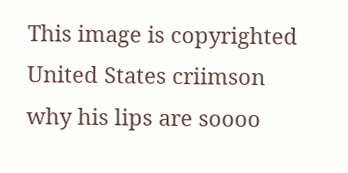This image is copyrighted
United States criimson
why his lips are soooo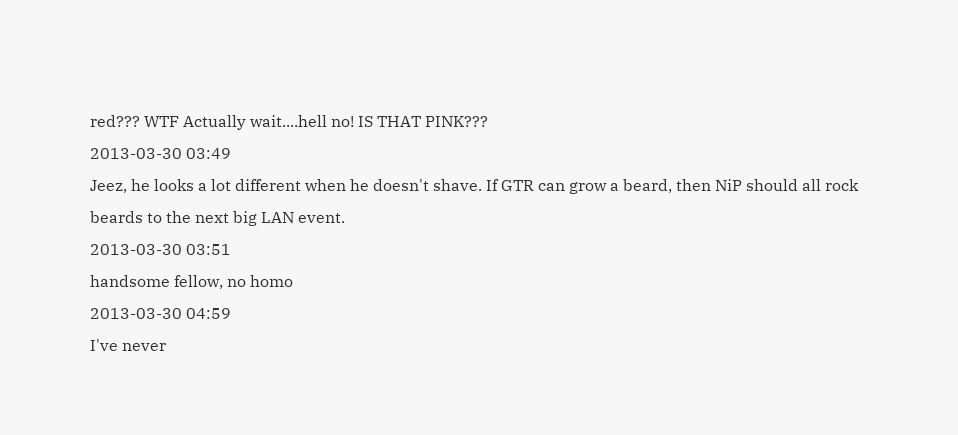red??? WTF Actually wait....hell no! IS THAT PINK???
2013-03-30 03:49
Jeez, he looks a lot different when he doesn't shave. If GTR can grow a beard, then NiP should all rock beards to the next big LAN event.
2013-03-30 03:51
handsome fellow, no homo
2013-03-30 04:59
I've never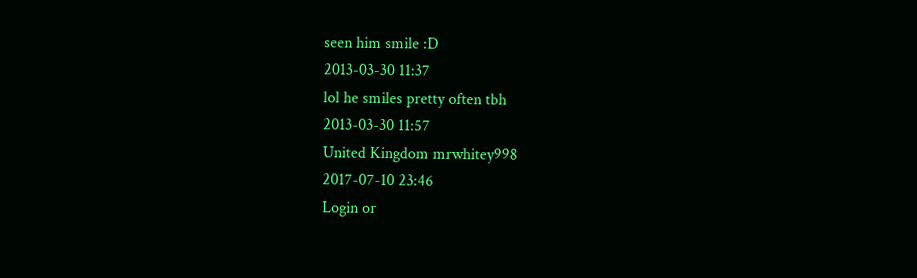seen him smile :D
2013-03-30 11:37
lol he smiles pretty often tbh
2013-03-30 11:57
United Kingdom mrwhitey998
2017-07-10 23:46
Login or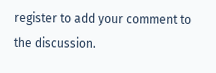register to add your comment to the discussion.